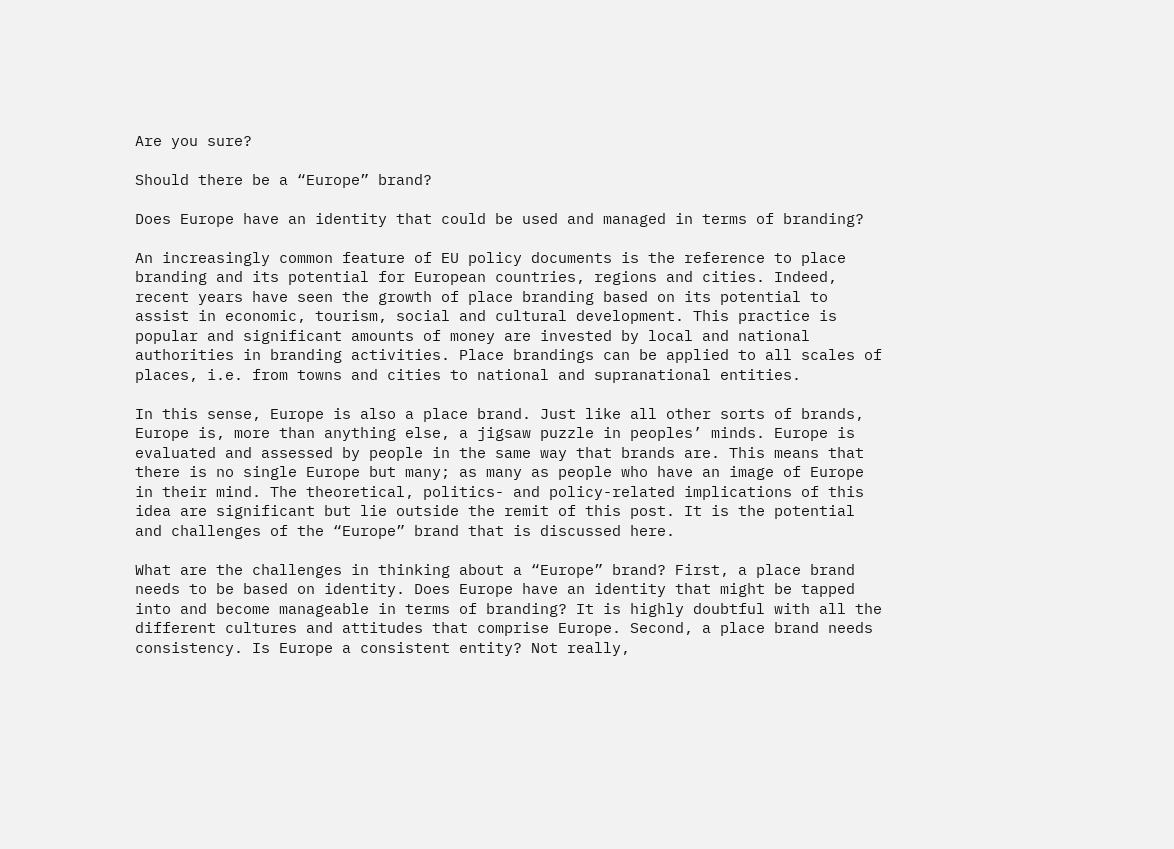Are you sure?

Should there be a “Europe” brand?

Does Europe have an identity that could be used and managed in terms of branding?

An increasingly common feature of EU policy documents is the reference to place branding and its potential for European countries, regions and cities. Indeed, recent years have seen the growth of place branding based on its potential to assist in economic, tourism, social and cultural development. This practice is popular and significant amounts of money are invested by local and national authorities in branding activities. Place brandings can be applied to all scales of places, i.e. from towns and cities to national and supranational entities.

In this sense, Europe is also a place brand. Just like all other sorts of brands, Europe is, more than anything else, a jigsaw puzzle in peoples’ minds. Europe is evaluated and assessed by people in the same way that brands are. This means that there is no single Europe but many; as many as people who have an image of Europe in their mind. The theoretical, politics- and policy-related implications of this idea are significant but lie outside the remit of this post. It is the potential and challenges of the “Europe” brand that is discussed here.

What are the challenges in thinking about a “Europe” brand? First, a place brand needs to be based on identity. Does Europe have an identity that might be tapped into and become manageable in terms of branding? It is highly doubtful with all the different cultures and attitudes that comprise Europe. Second, a place brand needs consistency. Is Europe a consistent entity? Not really,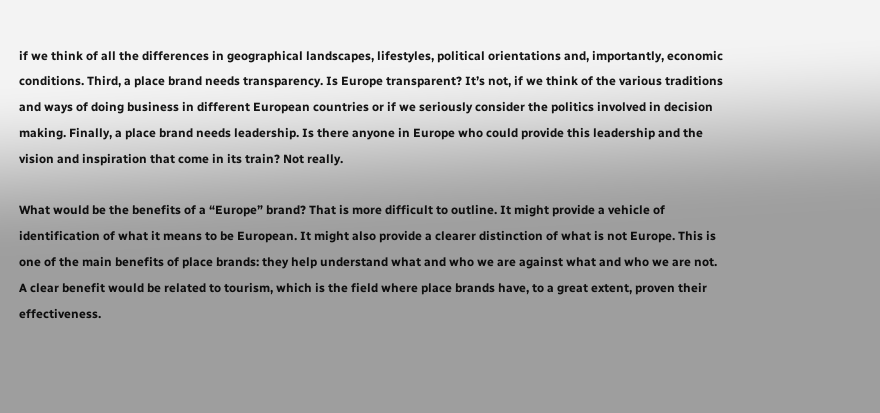if we think of all the differences in geographical landscapes, lifestyles, political orientations and, importantly, economic conditions. Third, a place brand needs transparency. Is Europe transparent? It’s not, if we think of the various traditions and ways of doing business in different European countries or if we seriously consider the politics involved in decision making. Finally, a place brand needs leadership. Is there anyone in Europe who could provide this leadership and the vision and inspiration that come in its train? Not really.

What would be the benefits of a “Europe” brand? That is more difficult to outline. It might provide a vehicle of identification of what it means to be European. It might also provide a clearer distinction of what is not Europe. This is one of the main benefits of place brands: they help understand what and who we are against what and who we are not. A clear benefit would be related to tourism, which is the field where place brands have, to a great extent, proven their effectiveness.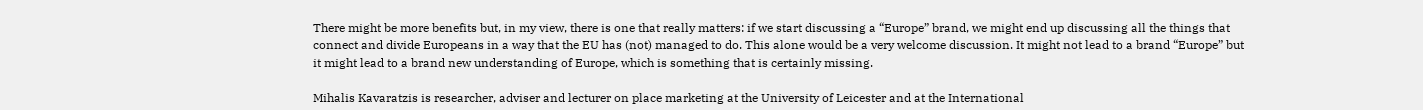There might be more benefits but, in my view, there is one that really matters: if we start discussing a “Europe” brand, we might end up discussing all the things that connect and divide Europeans in a way that the EU has (not) managed to do. This alone would be a very welcome discussion. It might not lead to a brand “Europe” but it might lead to a brand new understanding of Europe, which is something that is certainly missing.

Mihalis Kavaratzis is researcher, adviser and lecturer on place marketing at the University of Leicester and at the International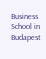Business School in Budapest